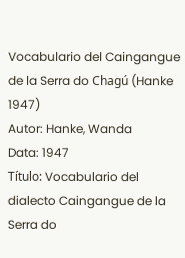Vocabulario del Caingangue de la Serra do Chagú (Hanke 1947)
Autor: Hanke, Wanda
Data: 1947
Título: Vocabulario del dialecto Caingangue de la Serra do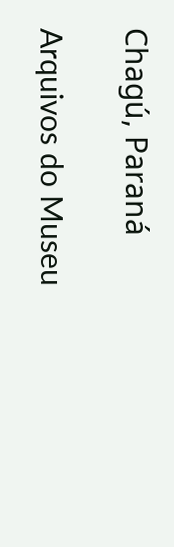Chagú, Paraná

Arquivos do Museu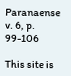Paranaense
v. 6, p. 99-106

This site is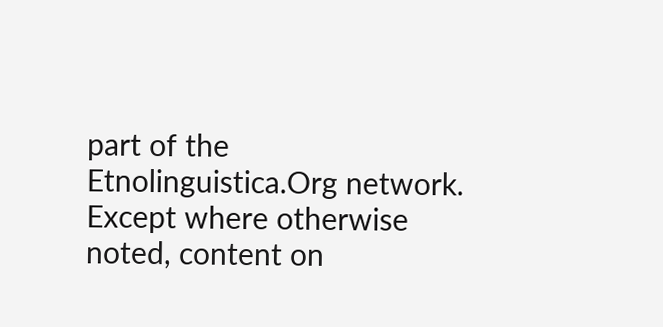part of the Etnolinguistica.Org network.
Except where otherwise noted, content on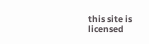this site is licensed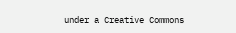under a Creative Commons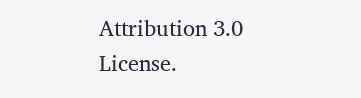Attribution 3.0 License.